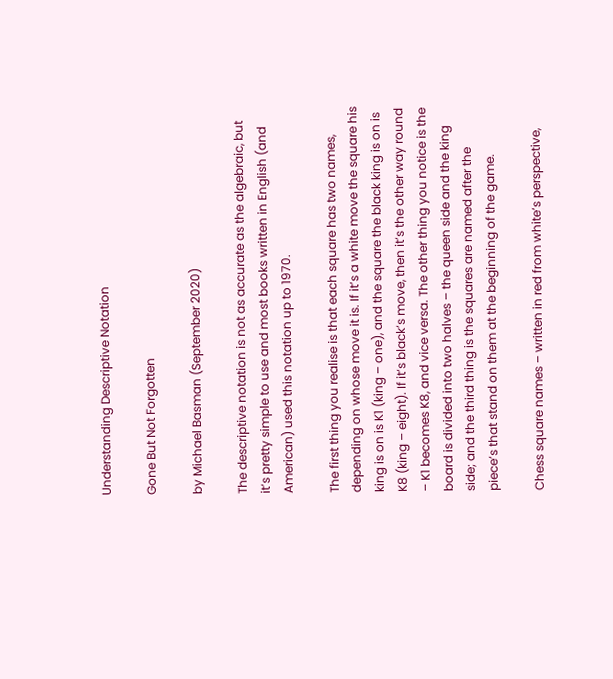Understanding Descriptive Notation

Gone But Not Forgotten

by Michael Basman (September 2020)

The descriptive notation is not as accurate as the algebraic, but it’s pretty simple to use and most books written in English (and American) used this notation up to 1970.

The first thing you realise is that each square has two names, depending on whose move it is. If it’s a white move the square his king is on is K1 (king – one), and the square the black king is on is K8 (king – eight). If it’s black’s move, then it’s the other way round – K1 becomes K8, and vice versa. The other thing you notice is the board is divided into two halves – the queen side and the king side; and the third thing is the squares are named after the piece’s that stand on them at the beginning of the game.

Chess square names – written in red from white’s perspective,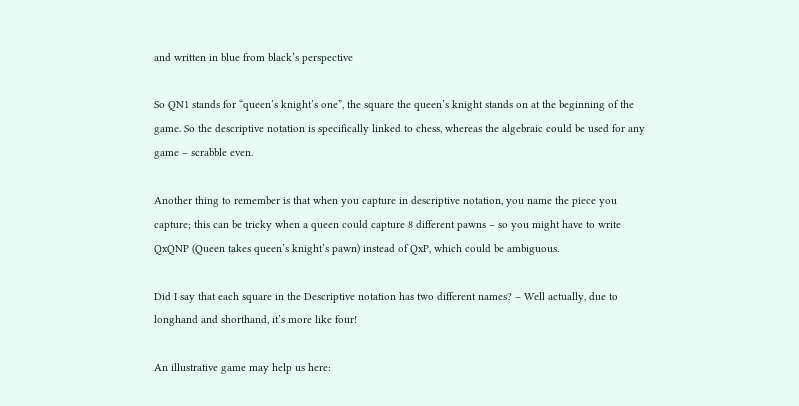and written in blue from black’s perspective

So QN1 stands for “queen’s knight’s one”, the square the queen’s knight stands on at the beginning of the game. So the descriptive notation is specifically linked to chess, whereas the algebraic could be used for any game – scrabble even.

Another thing to remember is that when you capture in descriptive notation, you name the piece you capture; this can be tricky when a queen could capture 8 different pawns – so you might have to write QxQNP (Queen takes queen’s knight’s pawn) instead of QxP, which could be ambiguous.

Did I say that each square in the Descriptive notation has two different names? – Well actually, due to longhand and shorthand, it’s more like four!

An illustrative game may help us here: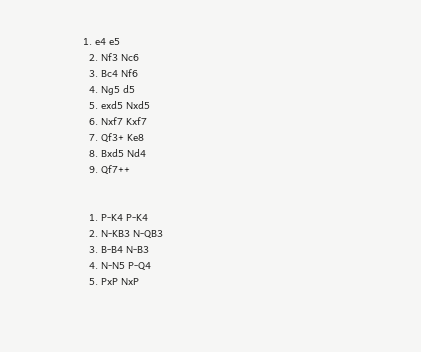1. e4 e5
  2. Nf3 Nc6
  3. Bc4 Nf6
  4. Ng5 d5
  5. exd5 Nxd5
  6. Nxf7 Kxf7
  7. Qf3+ Ke8
  8. Bxd5 Nd4
  9. Qf7++


  1. P-K4 P-K4
  2. N-KB3 N-QB3
  3. B-B4 N-B3
  4. N-N5 P-Q4
  5. PxP NxP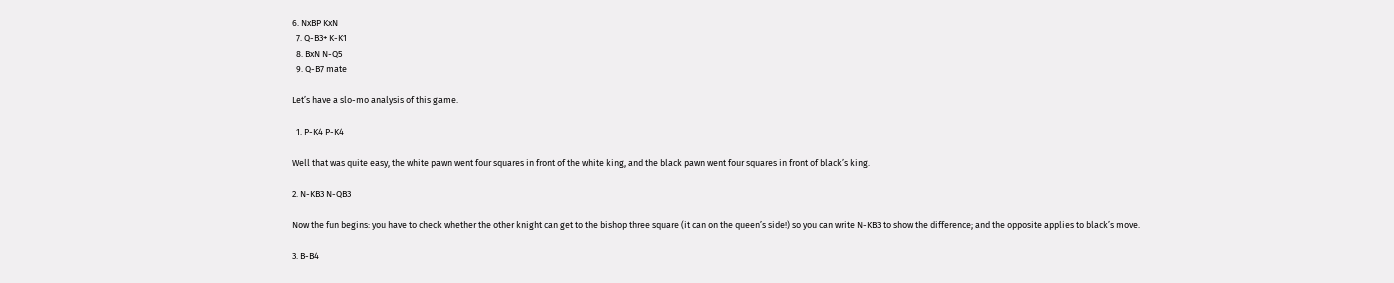6. NxBP KxN
  7. Q-B3+ K-K1
  8. BxN N-Q5
  9. Q-B7 mate

Let’s have a slo-mo analysis of this game.

  1. P-K4 P-K4

Well that was quite easy, the white pawn went four squares in front of the white king, and the black pawn went four squares in front of black’s king.

2. N-KB3 N-QB3

Now the fun begins: you have to check whether the other knight can get to the bishop three square (it can on the queen’s side!) so you can write N-KB3 to show the difference; and the opposite applies to black’s move.

3. B-B4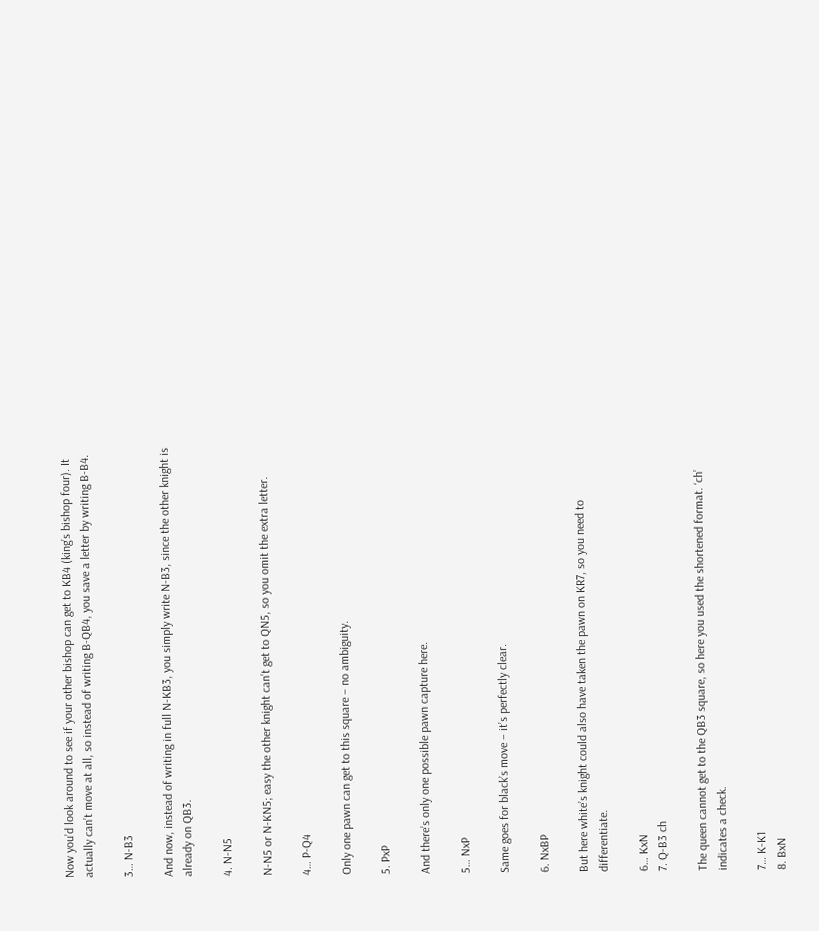Now you’d look around to see if your other bishop can get to KB4 (king’s bishop four). It actually can’t move at all, so instead of writing B-QB4, you save a letter by writing B-B4.

3… N-B3

And now, instead of writing in full N-KB3, you simply write N-B3, since the other knight is already on QB3.

4. N-N5

N-N5 or N-KN5; easy the other knight can’t get to QN5, so you omit the extra letter.

4… P-Q4

Only one pawn can get to this square – no ambiguity.

5. PxP

And there’s only one possible pawn capture here.

5… NxP

Same goes for black’s move – it’s perfectly clear.

6. NxBP

But here white’s knight could also have taken the pawn on KR7, so you need to differentiate.

6… KxN
7. Q-B3 ch

The queen cannot get to the QB3 square, so here you used the shortened format. ‘ch’ indicates a check.

7… K-K1
8. BxN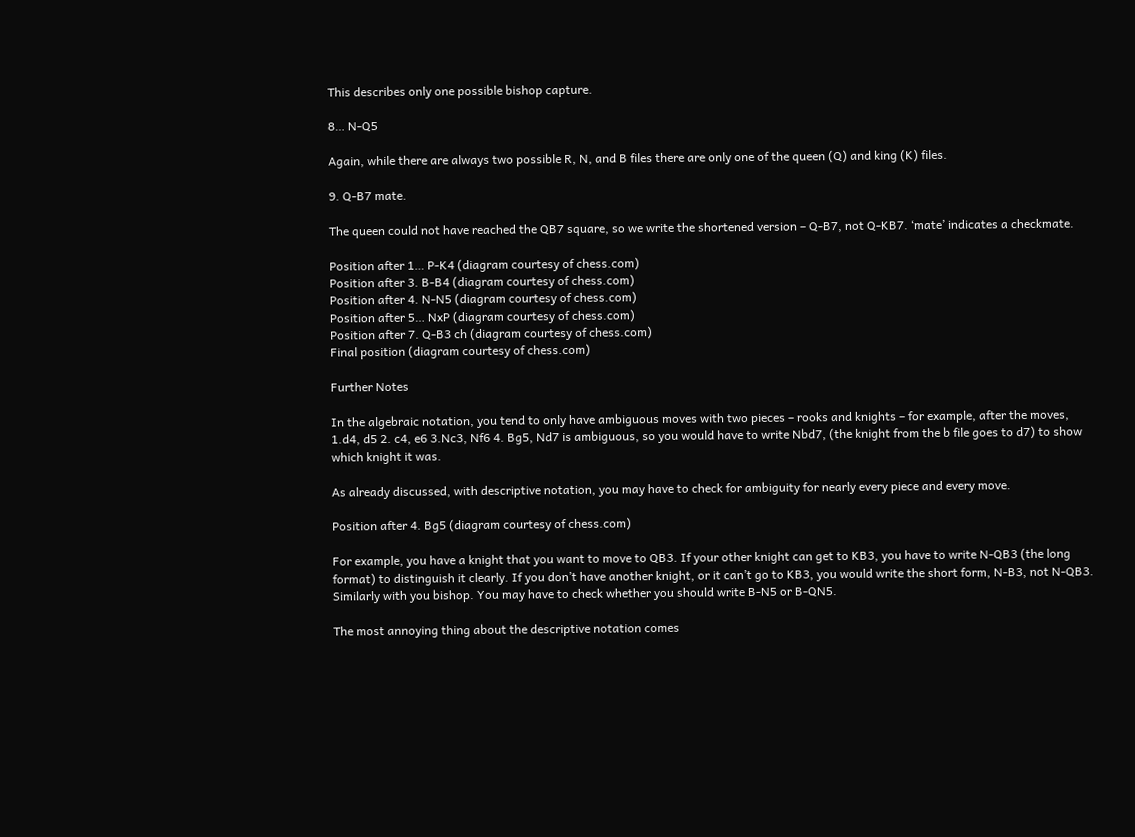This describes only one possible bishop capture.

8… N-Q5

Again, while there are always two possible R, N, and B files there are only one of the queen (Q) and king (K) files.

9. Q-B7 mate.

The queen could not have reached the QB7 square, so we write the shortened version – Q-B7, not Q-KB7. ‘mate’ indicates a checkmate.

Position after 1… P-K4 (diagram courtesy of chess.com)
Position after 3. B-B4 (diagram courtesy of chess.com)
Position after 4. N-N5 (diagram courtesy of chess.com)
Position after 5… NxP (diagram courtesy of chess.com)
Position after 7. Q-B3 ch (diagram courtesy of chess.com)
Final position (diagram courtesy of chess.com)

Further Notes

In the algebraic notation, you tend to only have ambiguous moves with two pieces – rooks and knights – for example, after the moves, 1.d4, d5 2. c4, e6 3.Nc3, Nf6 4. Bg5, Nd7 is ambiguous, so you would have to write Nbd7, (the knight from the b file goes to d7) to show which knight it was.

As already discussed, with descriptive notation, you may have to check for ambiguity for nearly every piece and every move.

Position after 4. Bg5 (diagram courtesy of chess.com)

For example, you have a knight that you want to move to QB3. If your other knight can get to KB3, you have to write N-QB3 (the long format) to distinguish it clearly. If you don’t have another knight, or it can’t go to KB3, you would write the short form, N-B3, not N-QB3. Similarly with you bishop. You may have to check whether you should write B-N5 or B-QN5.

The most annoying thing about the descriptive notation comes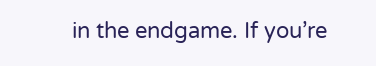in the endgame. If you’re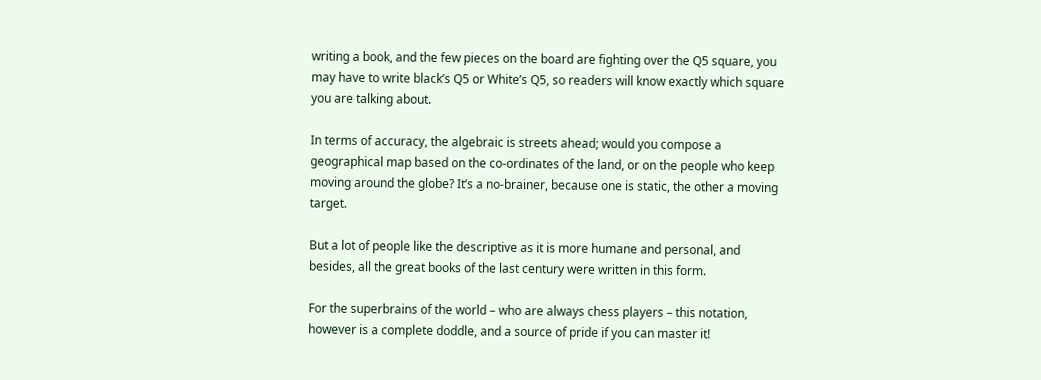writing a book, and the few pieces on the board are fighting over the Q5 square, you may have to write black’s Q5 or White’s Q5, so readers will know exactly which square you are talking about.

In terms of accuracy, the algebraic is streets ahead; would you compose a geographical map based on the co-ordinates of the land, or on the people who keep moving around the globe? It’s a no-brainer, because one is static, the other a moving target.

But a lot of people like the descriptive as it is more humane and personal, and besides, all the great books of the last century were written in this form.

For the superbrains of the world – who are always chess players – this notation, however is a complete doddle, and a source of pride if you can master it!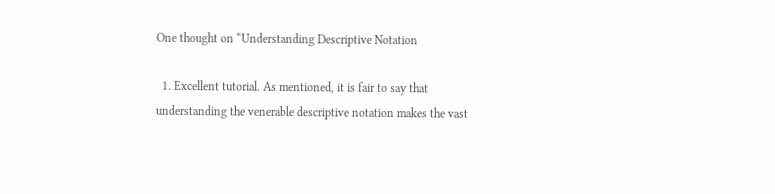One thought on “Understanding Descriptive Notation

  1. Excellent tutorial. As mentioned, it is fair to say that understanding the venerable descriptive notation makes the vast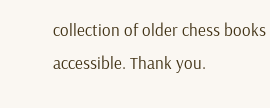collection of older chess books accessible. Thank you.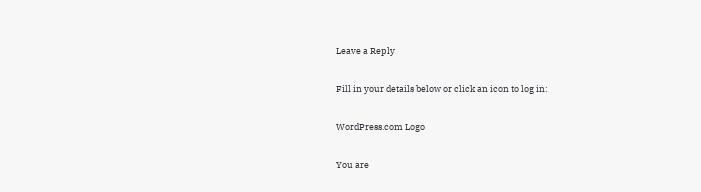Leave a Reply

Fill in your details below or click an icon to log in:

WordPress.com Logo

You are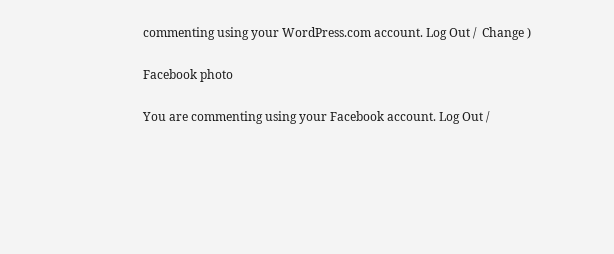commenting using your WordPress.com account. Log Out /  Change )

Facebook photo

You are commenting using your Facebook account. Log Out /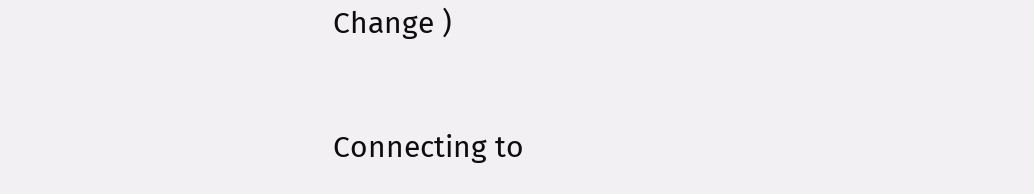Change )

Connecting to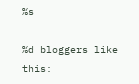%s

%d bloggers like this: